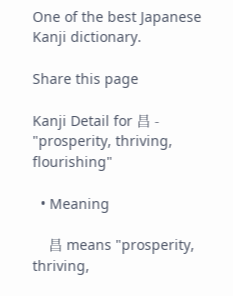One of the best Japanese Kanji dictionary.

Share this page

Kanji Detail for 昌 - "prosperity, thriving, flourishing"

  • Meaning

    昌 means "prosperity, thriving,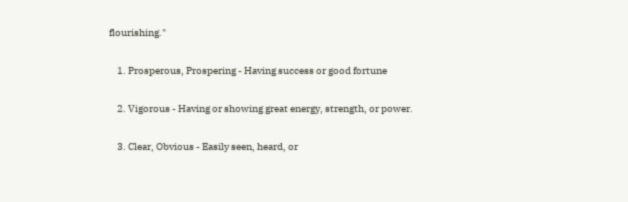flourishing."

    1. Prosperous, Prospering - Having success or good fortune

    2. Vigorous - Having or showing great energy, strength, or power.

    3. Clear, Obvious - Easily seen, heard, or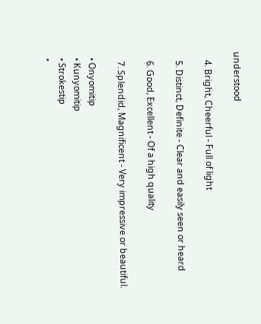understood

    4. Bright, Cheerful - Full of light

    5. Distinct, Definite - Clear and easily seen or heard

    6. Good, Excellent - Of a high quality

    7. Splendid, Magnificent - Very impressive or beautiful.

  • Onyomitip
  • Kunyomitip
  • Strokestip
  •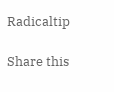Radicaltip

Share this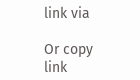link via

Or copy link